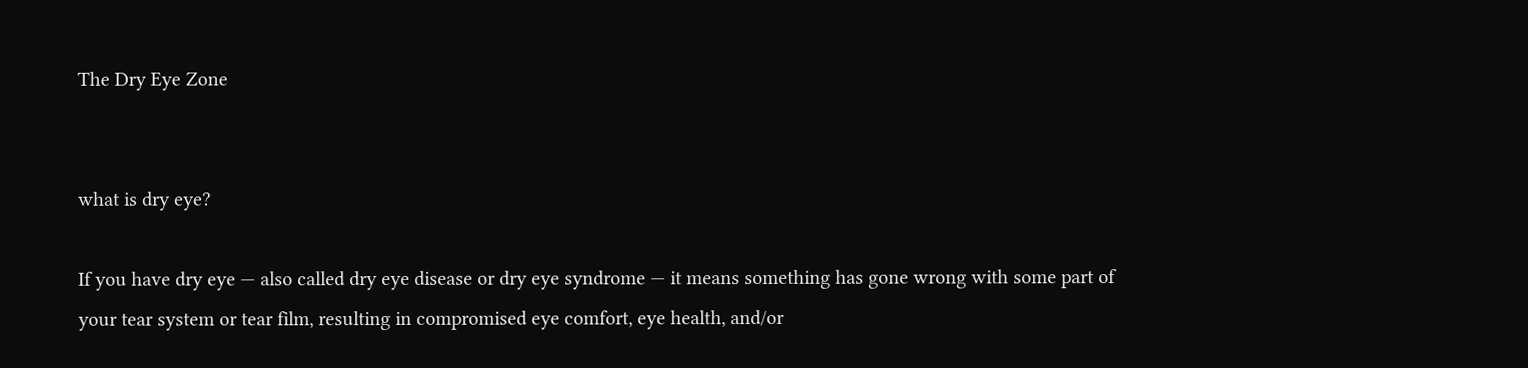The Dry Eye Zone


what is dry eye?

If you have dry eye — also called dry eye disease or dry eye syndrome — it means something has gone wrong with some part of your tear system or tear film, resulting in compromised eye comfort, eye health, and/or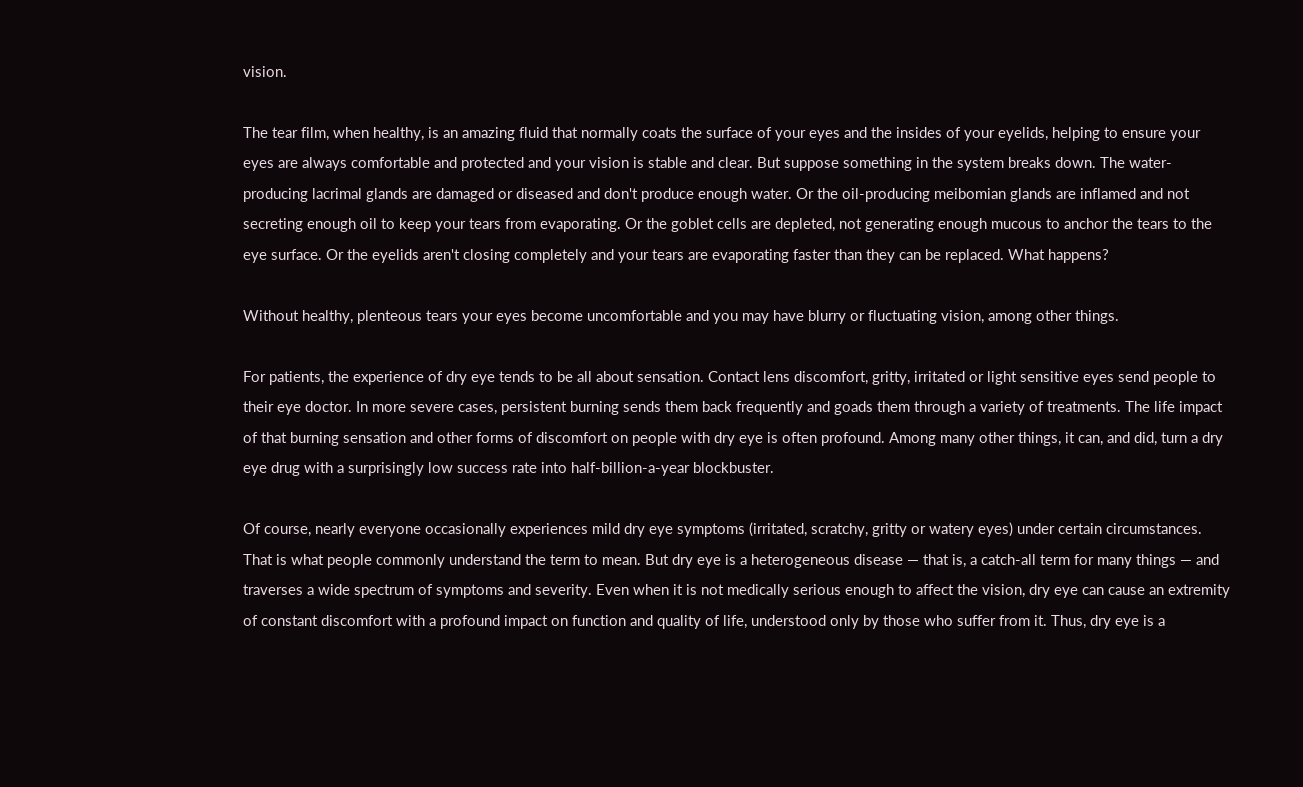vision.

The tear film, when healthy, is an amazing fluid that normally coats the surface of your eyes and the insides of your eyelids, helping to ensure your eyes are always comfortable and protected and your vision is stable and clear. But suppose something in the system breaks down. The water-producing lacrimal glands are damaged or diseased and don't produce enough water. Or the oil-producing meibomian glands are inflamed and not secreting enough oil to keep your tears from evaporating. Or the goblet cells are depleted, not generating enough mucous to anchor the tears to the eye surface. Or the eyelids aren't closing completely and your tears are evaporating faster than they can be replaced. What happens?

Without healthy, plenteous tears your eyes become uncomfortable and you may have blurry or fluctuating vision, among other things.

For patients, the experience of dry eye tends to be all about sensation. Contact lens discomfort, gritty, irritated or light sensitive eyes send people to their eye doctor. In more severe cases, persistent burning sends them back frequently and goads them through a variety of treatments. The life impact of that burning sensation and other forms of discomfort on people with dry eye is often profound. Among many other things, it can, and did, turn a dry eye drug with a surprisingly low success rate into half-billion-a-year blockbuster.

Of course, nearly everyone occasionally experiences mild dry eye symptoms (irritated, scratchy, gritty or watery eyes) under certain circumstances. That is what people commonly understand the term to mean. But dry eye is a heterogeneous disease — that is, a catch-all term for many things — and traverses a wide spectrum of symptoms and severity. Even when it is not medically serious enough to affect the vision, dry eye can cause an extremity of constant discomfort with a profound impact on function and quality of life, understood only by those who suffer from it. Thus, dry eye is a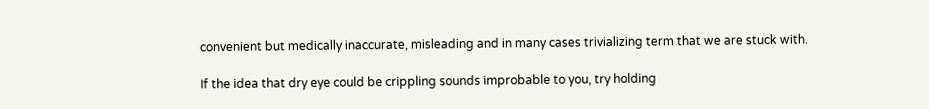convenient but medically inaccurate, misleading and in many cases trivializing term that we are stuck with.

If the idea that dry eye could be crippling sounds improbable to you, try holding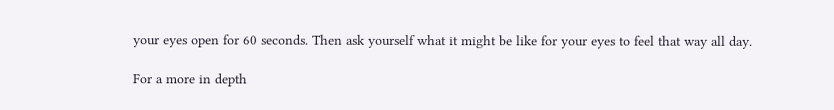your eyes open for 60 seconds. Then ask yourself what it might be like for your eyes to feel that way all day.

For a more in depth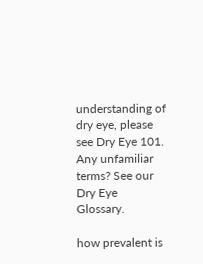understanding of dry eye, please see Dry Eye 101. Any unfamiliar terms? See our Dry Eye Glossary.

how prevalent is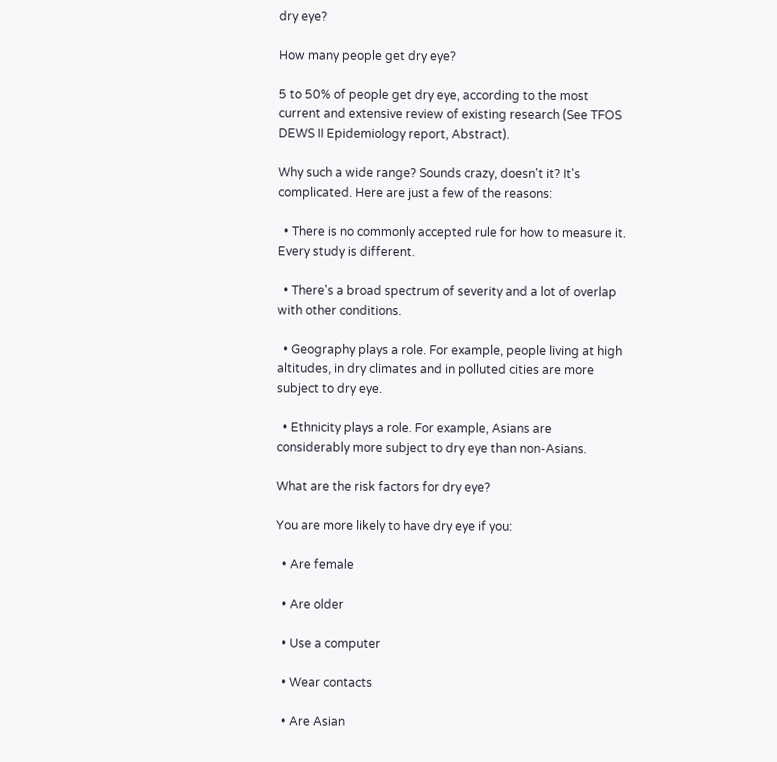dry eye?

How many people get dry eye?

5 to 50% of people get dry eye, according to the most current and extensive review of existing research (See TFOS DEWS II Epidemiology report, Abstract).

Why such a wide range? Sounds crazy, doesn't it? It's complicated. Here are just a few of the reasons:

  • There is no commonly accepted rule for how to measure it. Every study is different.

  • There's a broad spectrum of severity and a lot of overlap with other conditions.

  • Geography plays a role. For example, people living at high altitudes, in dry climates and in polluted cities are more subject to dry eye.

  • Ethnicity plays a role. For example, Asians are considerably more subject to dry eye than non-Asians.

What are the risk factors for dry eye?

You are more likely to have dry eye if you:

  • Are female

  • Are older

  • Use a computer

  • Wear contacts

  • Are Asian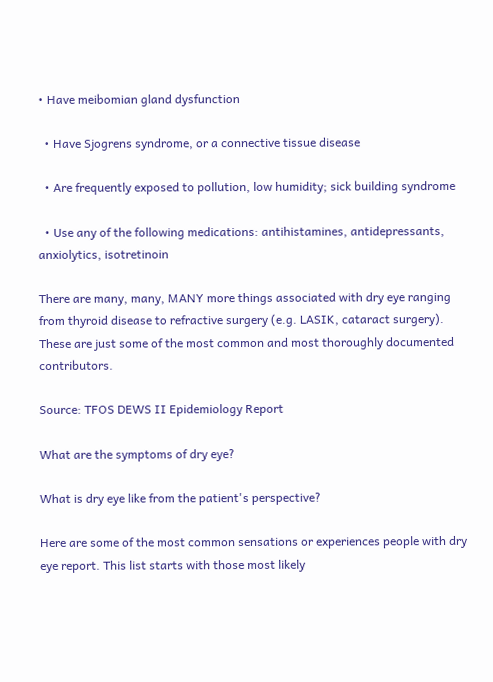• Have meibomian gland dysfunction

  • Have Sjogrens syndrome, or a connective tissue disease

  • Are frequently exposed to pollution, low humidity; sick building syndrome

  • Use any of the following medications: antihistamines, antidepressants, anxiolytics, isotretinoin

There are many, many, MANY more things associated with dry eye ranging from thyroid disease to refractive surgery (e.g. LASIK, cataract surgery). These are just some of the most common and most thoroughly documented contributors.

Source: TFOS DEWS II Epidemiology Report

What are the symptoms of dry eye?

What is dry eye like from the patient's perspective?

Here are some of the most common sensations or experiences people with dry eye report. This list starts with those most likely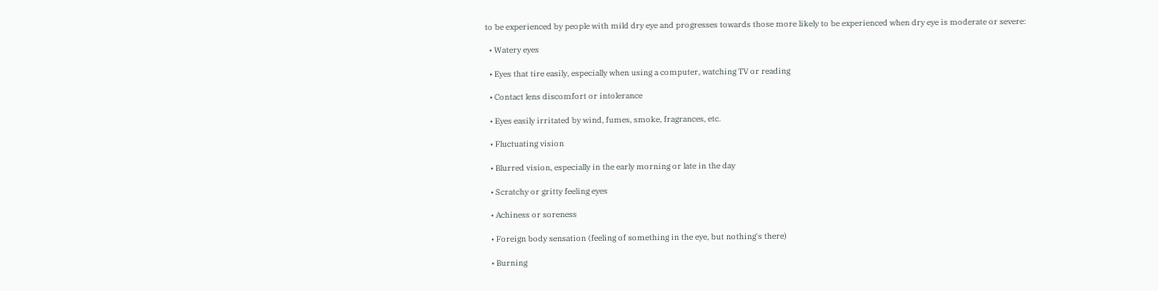to be experienced by people with mild dry eye and progresses towards those more likely to be experienced when dry eye is moderate or severe:

  • Watery eyes

  • Eyes that tire easily, especially when using a computer, watching TV or reading

  • Contact lens discomfort or intolerance

  • Eyes easily irritated by wind, fumes, smoke, fragrances, etc.

  • Fluctuating vision

  • Blurred vision, especially in the early morning or late in the day

  • Scratchy or gritty feeling eyes

  • Achiness or soreness

  • Foreign body sensation (feeling of something in the eye, but nothing's there)

  • Burning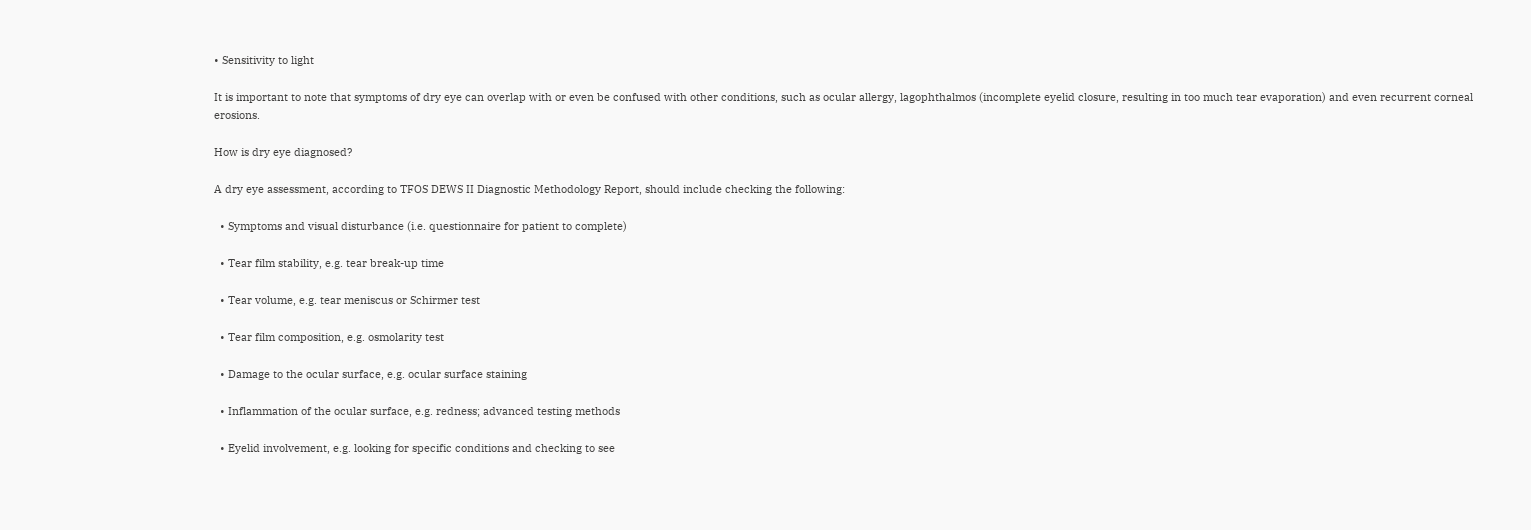• Sensitivity to light

It is important to note that symptoms of dry eye can overlap with or even be confused with other conditions, such as ocular allergy, lagophthalmos (incomplete eyelid closure, resulting in too much tear evaporation) and even recurrent corneal erosions.

How is dry eye diagnosed?

A dry eye assessment, according to TFOS DEWS II Diagnostic Methodology Report, should include checking the following:

  • Symptoms and visual disturbance (i.e. questionnaire for patient to complete)

  • Tear film stability, e.g. tear break-up time

  • Tear volume, e.g. tear meniscus or Schirmer test

  • Tear film composition, e.g. osmolarity test

  • Damage to the ocular surface, e.g. ocular surface staining

  • Inflammation of the ocular surface, e.g. redness; advanced testing methods

  • Eyelid involvement, e.g. looking for specific conditions and checking to see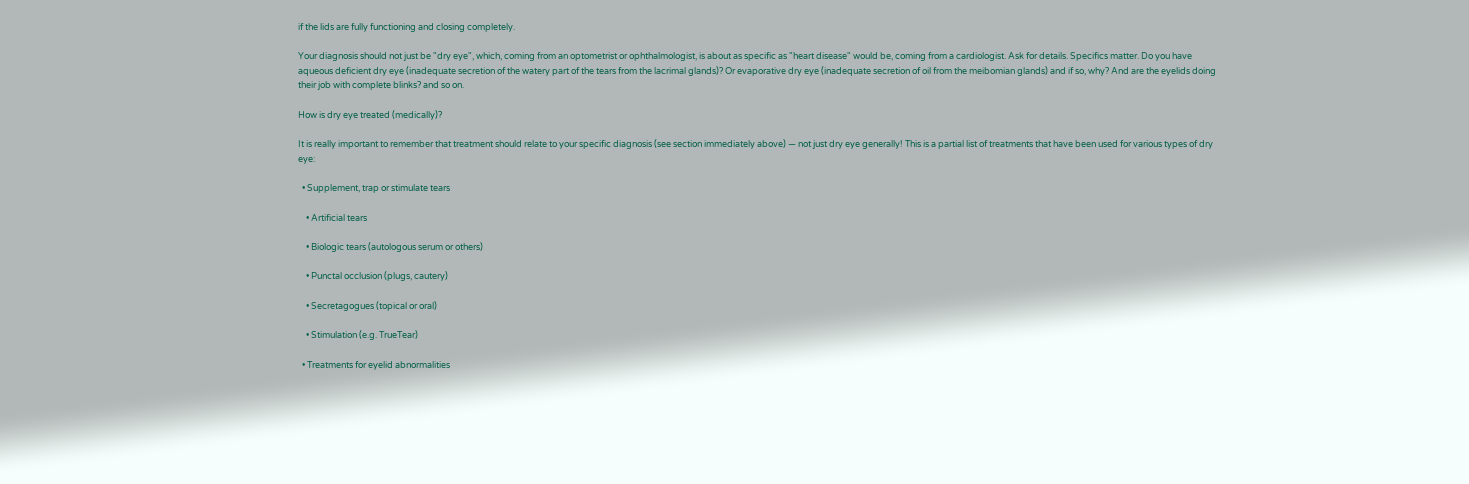if the lids are fully functioning and closing completely.

Your diagnosis should not just be "dry eye", which, coming from an optometrist or ophthalmologist, is about as specific as "heart disease" would be, coming from a cardiologist. Ask for details. Specifics matter. Do you have aqueous deficient dry eye (inadequate secretion of the watery part of the tears from the lacrimal glands)? Or evaporative dry eye (inadequate secretion of oil from the meibomian glands) and if so, why? And are the eyelids doing their job with complete blinks? and so on.

How is dry eye treated (medically)?

It is really important to remember that treatment should relate to your specific diagnosis (see section immediately above) — not just dry eye generally! This is a partial list of treatments that have been used for various types of dry eye:

  • Supplement, trap or stimulate tears

    • Artificial tears

    • Biologic tears (autologous serum or others)

    • Punctal occlusion (plugs, cautery)

    • Secretagogues (topical or oral)

    • Stimulation (e.g. TrueTear)

  • Treatments for eyelid abnormalities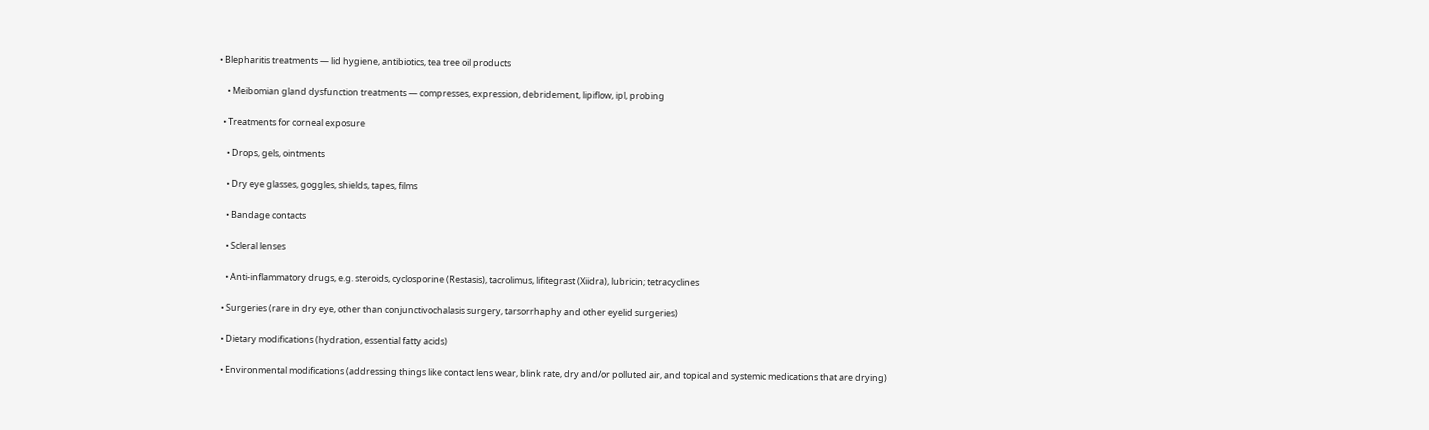• Blepharitis treatments — lid hygiene, antibiotics, tea tree oil products

    • Meibomian gland dysfunction treatments — compresses, expression, debridement, lipiflow, ipl, probing

  • Treatments for corneal exposure

    • Drops, gels, ointments

    • Dry eye glasses, goggles, shields, tapes, films

    • Bandage contacts

    • Scleral lenses

    • Anti-inflammatory drugs, e.g. steroids, cyclosporine (Restasis), tacrolimus, lifitegrast (Xiidra), lubricin; tetracyclines

  • Surgeries (rare in dry eye, other than conjunctivochalasis surgery, tarsorrhaphy and other eyelid surgeries)

  • Dietary modifications (hydration, essential fatty acids)

  • Environmental modifications (addressing things like contact lens wear, blink rate, dry and/or polluted air, and topical and systemic medications that are drying)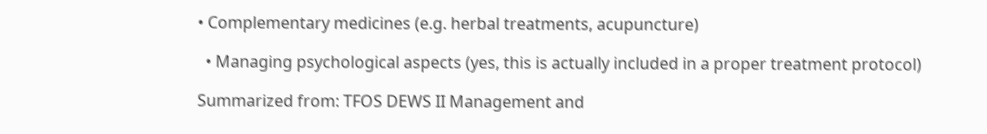• Complementary medicines (e.g. herbal treatments, acupuncture)

  • Managing psychological aspects (yes, this is actually included in a proper treatment protocol)

Summarized from: TFOS DEWS II Management and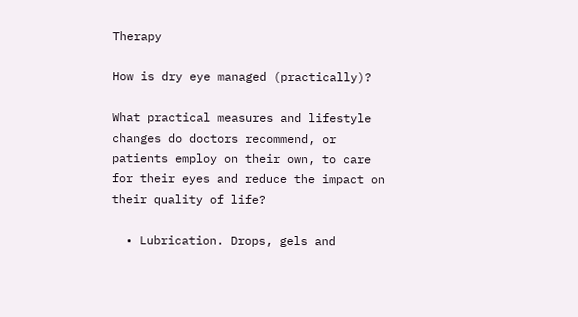Therapy

How is dry eye managed (practically)?

What practical measures and lifestyle changes do doctors recommend, or patients employ on their own, to care for their eyes and reduce the impact on their quality of life?

  • Lubrication. Drops, gels and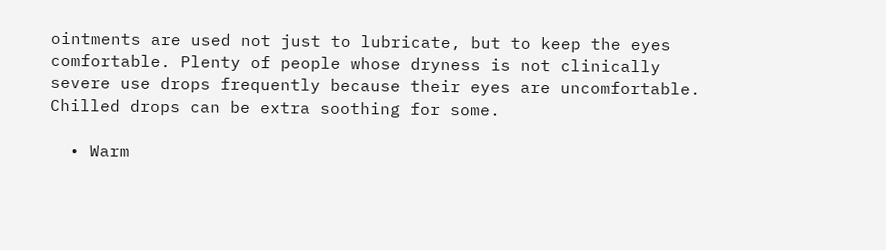ointments are used not just to lubricate, but to keep the eyes comfortable. Plenty of people whose dryness is not clinically severe use drops frequently because their eyes are uncomfortable. Chilled drops can be extra soothing for some.

  • Warm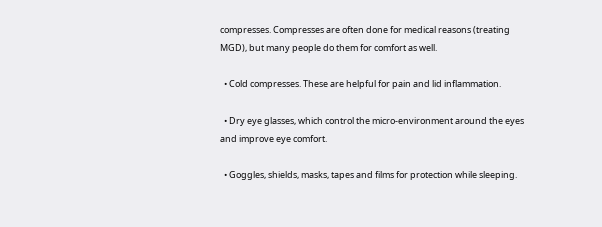compresses. Compresses are often done for medical reasons (treating MGD), but many people do them for comfort as well.

  • Cold compresses. These are helpful for pain and lid inflammation.

  • Dry eye glasses, which control the micro-environment around the eyes and improve eye comfort.

  • Goggles, shields, masks, tapes and films for protection while sleeping.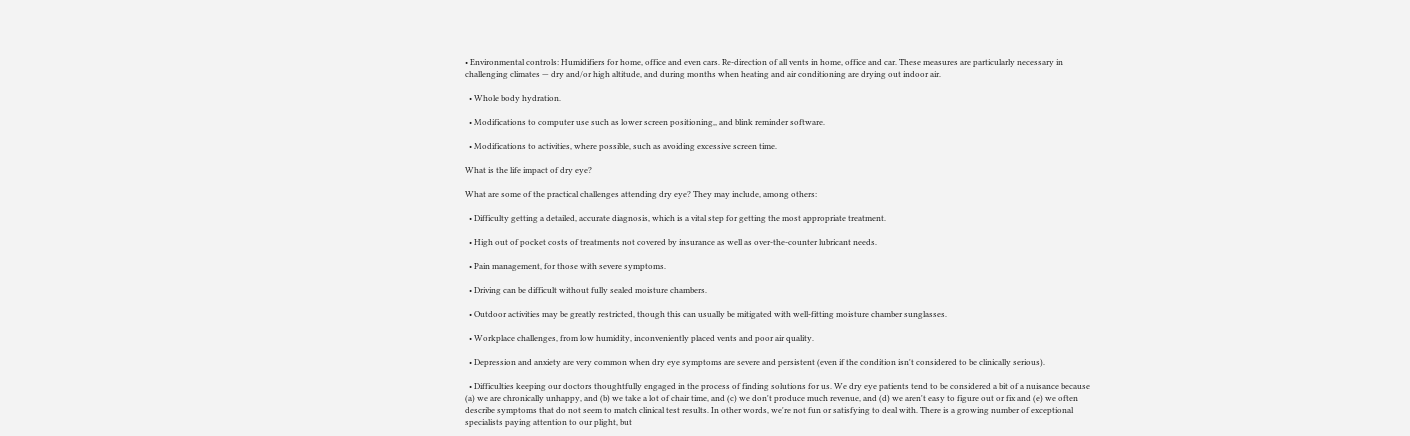• Environmental controls: Humidifiers for home, office and even cars. Re-direction of all vents in home, office and car. These measures are particularly necessary in challenging climates — dry and/or high altitude, and during months when heating and air conditioning are drying out indoor air.

  • Whole body hydration.

  • Modifications to computer use such as lower screen positioning,, and blink reminder software.

  • Modifications to activities, where possible, such as avoiding excessive screen time.

What is the life impact of dry eye?

What are some of the practical challenges attending dry eye? They may include, among others:

  • Difficulty getting a detailed, accurate diagnosis, which is a vital step for getting the most appropriate treatment.

  • High out of pocket costs of treatments not covered by insurance as well as over-the-counter lubricant needs.

  • Pain management, for those with severe symptoms.

  • Driving can be difficult without fully sealed moisture chambers.

  • Outdoor activities may be greatly restricted, though this can usually be mitigated with well-fitting moisture chamber sunglasses.

  • Workplace challenges, from low humidity, inconveniently placed vents and poor air quality.

  • Depression and anxiety are very common when dry eye symptoms are severe and persistent (even if the condition isn't considered to be clinically serious).

  • Difficulties keeping our doctors thoughtfully engaged in the process of finding solutions for us. We dry eye patients tend to be considered a bit of a nuisance because (a) we are chronically unhappy, and (b) we take a lot of chair time, and (c) we don't produce much revenue, and (d) we aren't easy to figure out or fix and (e) we often describe symptoms that do not seem to match clinical test results. In other words, we're not fun or satisfying to deal with. There is a growing number of exceptional specialists paying attention to our plight, but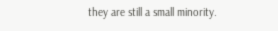they are still a small minority.